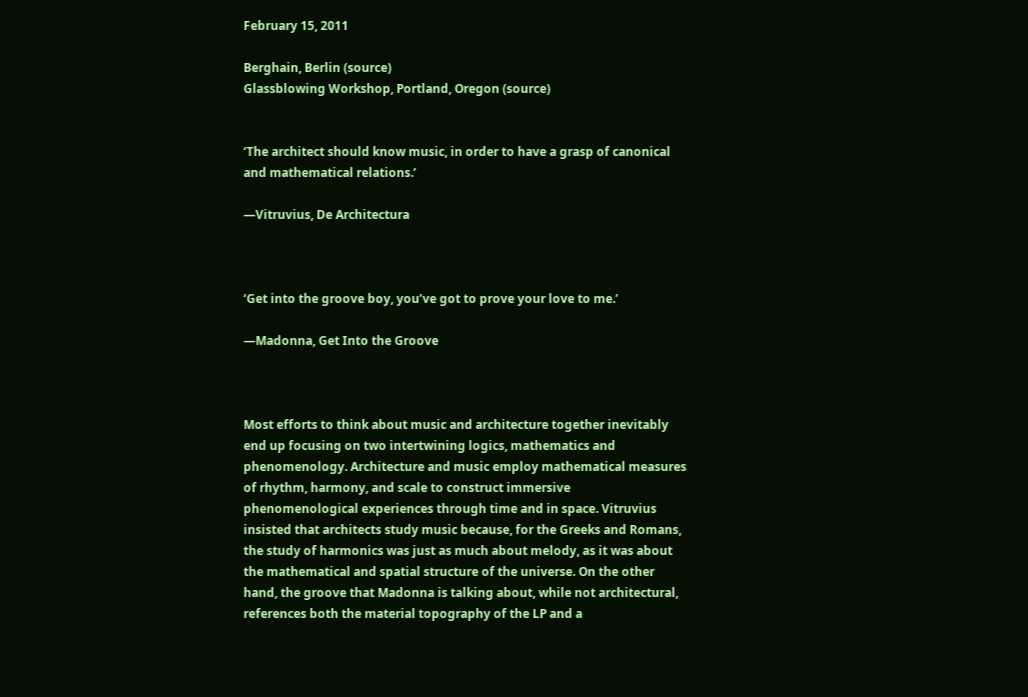February 15, 2011

Berghain, Berlin (source)
Glassblowing Workshop, Portland, Oregon (source)


‘The architect should know music, in order to have a grasp of canonical and mathematical relations.’

—Vitruvius, De Architectura



‘Get into the groove boy, you’ve got to prove your love to me.’

—Madonna, Get Into the Groove



Most efforts to think about music and architecture together inevitably end up focusing on two intertwining logics, mathematics and phenomenology. Architecture and music employ mathematical measures of rhythm, harmony, and scale to construct immersive phenomenological experiences through time and in space. Vitruvius insisted that architects study music because, for the Greeks and Romans, the study of harmonics was just as much about melody, as it was about the mathematical and spatial structure of the universe. On the other hand, the groove that Madonna is talking about, while not architectural, references both the material topography of the LP and a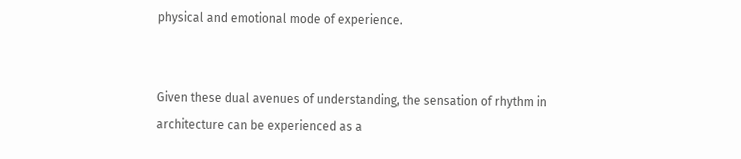physical and emotional mode of experience.


Given these dual avenues of understanding, the sensation of rhythm in architecture can be experienced as a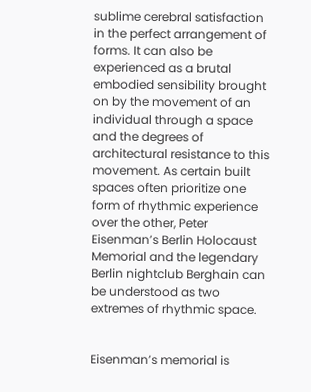sublime cerebral satisfaction in the perfect arrangement of forms. It can also be experienced as a brutal embodied sensibility brought on by the movement of an individual through a space and the degrees of architectural resistance to this movement. As certain built spaces often prioritize one form of rhythmic experience over the other, Peter Eisenman’s Berlin Holocaust Memorial and the legendary Berlin nightclub Berghain can be understood as two extremes of rhythmic space.


Eisenman’s memorial is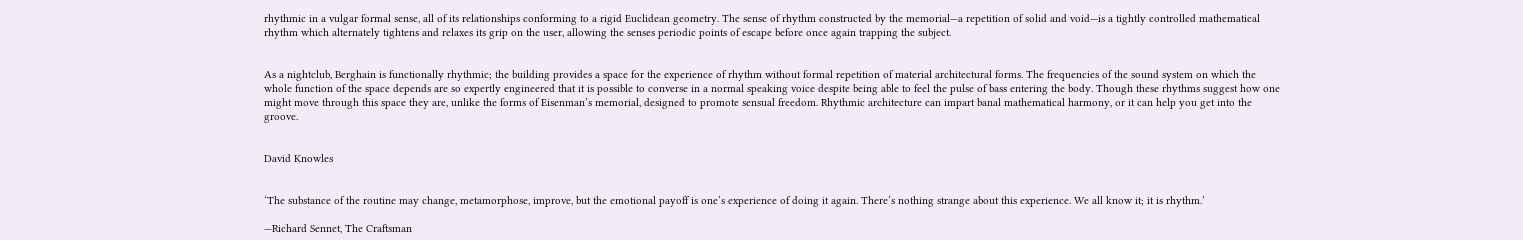rhythmic in a vulgar formal sense, all of its relationships conforming to a rigid Euclidean geometry. The sense of rhythm constructed by the memorial—a repetition of solid and void—is a tightly controlled mathematical rhythm which alternately tightens and relaxes its grip on the user, allowing the senses periodic points of escape before once again trapping the subject.


As a nightclub, Berghain is functionally rhythmic; the building provides a space for the experience of rhythm without formal repetition of material architectural forms. The frequencies of the sound system on which the whole function of the space depends are so expertly engineered that it is possible to converse in a normal speaking voice despite being able to feel the pulse of bass entering the body. Though these rhythms suggest how one might move through this space they are, unlike the forms of Eisenman’s memorial, designed to promote sensual freedom. Rhythmic architecture can impart banal mathematical harmony, or it can help you get into the groove.


David Knowles


‘The substance of the routine may change, metamorphose, improve, but the emotional payoff is one’s experience of doing it again. There’s nothing strange about this experience. We all know it; it is rhythm.’

—Richard Sennet, The Craftsman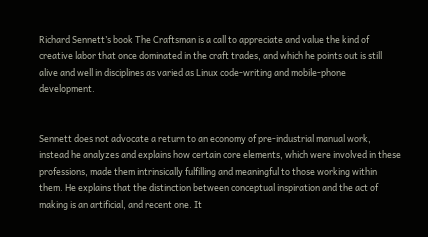Richard Sennett’s book The Craftsman is a call to appreciate and value the kind of creative labor that once dominated in the craft trades, and which he points out is still alive and well in disciplines as varied as Linux code-writing and mobile-phone development.


Sennett does not advocate a return to an economy of pre-industrial manual work, instead he analyzes and explains how certain core elements, which were involved in these professions, made them intrinsically fulfilling and meaningful to those working within them. He explains that the distinction between conceptual inspiration and the act of making is an artificial, and recent one. It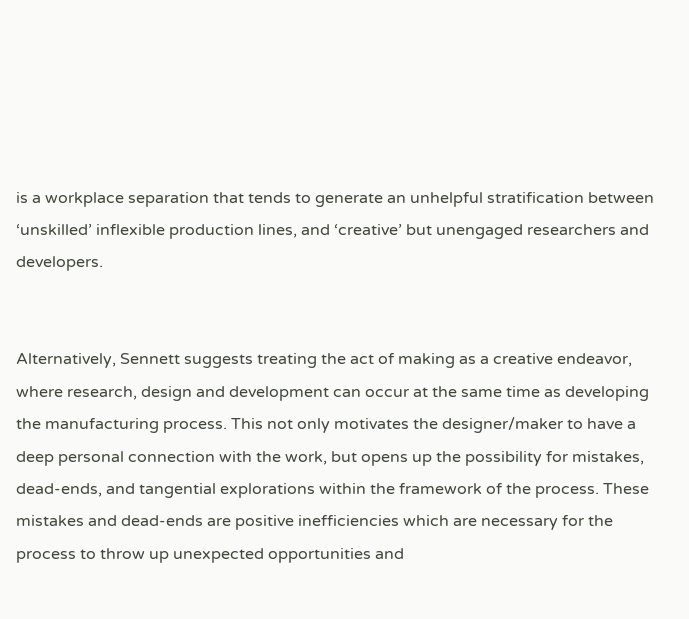is a workplace separation that tends to generate an unhelpful stratification between ‘unskilled’ inflexible production lines, and ‘creative’ but unengaged researchers and developers.


Alternatively, Sennett suggests treating the act of making as a creative endeavor, where research, design and development can occur at the same time as developing the manufacturing process. This not only motivates the designer/maker to have a deep personal connection with the work, but opens up the possibility for mistakes, dead-ends, and tangential explorations within the framework of the process. These mistakes and dead-ends are positive inefficiencies which are necessary for the process to throw up unexpected opportunities and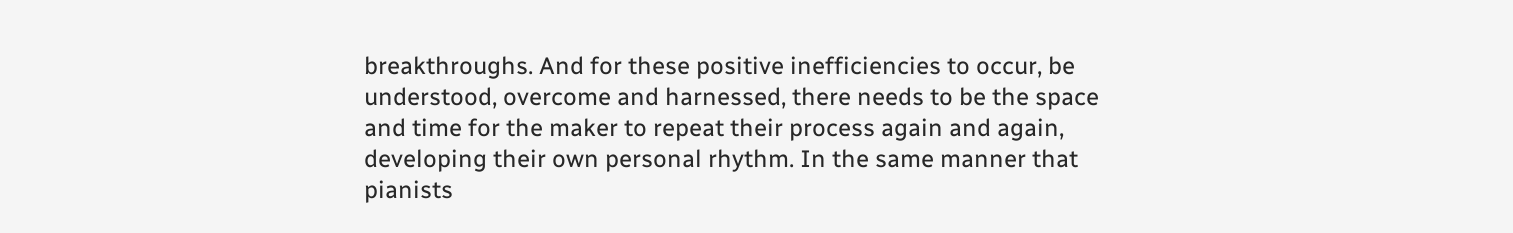breakthroughs. And for these positive inefficiencies to occur, be understood, overcome and harnessed, there needs to be the space and time for the maker to repeat their process again and again, developing their own personal rhythm. In the same manner that pianists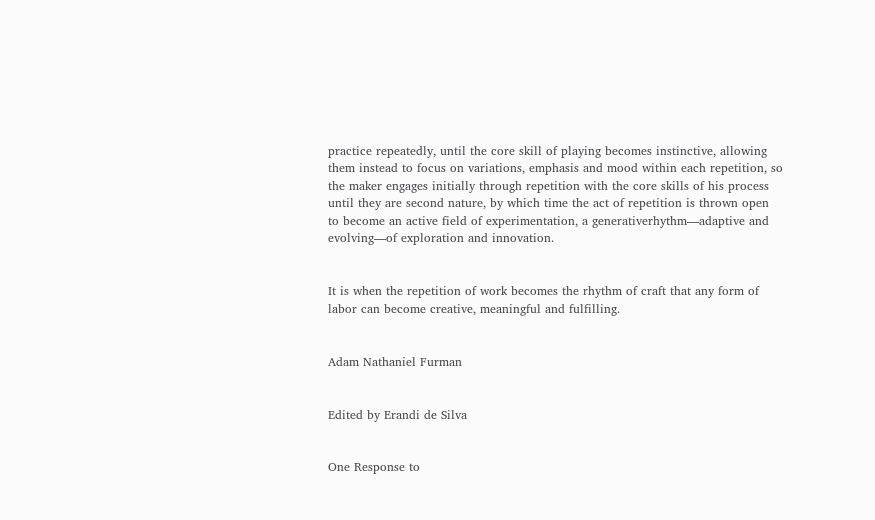practice repeatedly, until the core skill of playing becomes instinctive, allowing them instead to focus on variations, emphasis and mood within each repetition, so the maker engages initially through repetition with the core skills of his process until they are second nature, by which time the act of repetition is thrown open to become an active field of experimentation, a generativerhythm—adaptive and evolving—of exploration and innovation.


It is when the repetition of work becomes the rhythm of craft that any form of labor can become creative, meaningful and fulfilling.


Adam Nathaniel Furman


Edited by Erandi de Silva


One Response to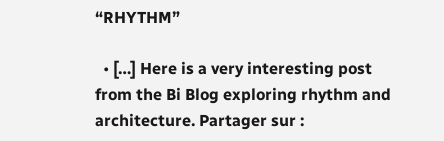“RHYTHM”

  • […] Here is a very interesting post from the Bi Blog exploring rhythm and architecture. Partager sur :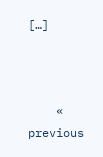[…]



    « previous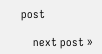post

    next post »